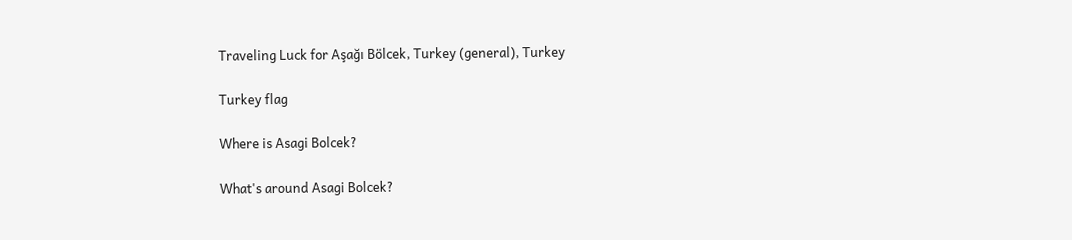Traveling Luck for Aşağı Bölcek, Turkey (general), Turkey

Turkey flag

Where is Asagi Bolcek?

What's around Asagi Bolcek?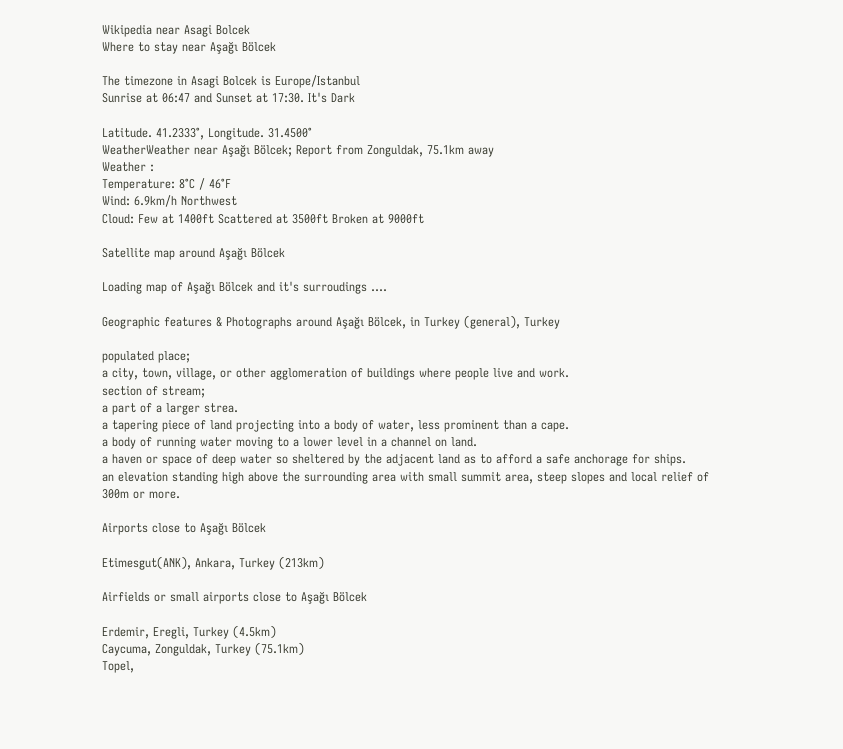Wikipedia near Asagi Bolcek
Where to stay near Aşağı Bölcek

The timezone in Asagi Bolcek is Europe/Istanbul
Sunrise at 06:47 and Sunset at 17:30. It's Dark

Latitude. 41.2333°, Longitude. 31.4500°
WeatherWeather near Aşağı Bölcek; Report from Zonguldak, 75.1km away
Weather :
Temperature: 8°C / 46°F
Wind: 6.9km/h Northwest
Cloud: Few at 1400ft Scattered at 3500ft Broken at 9000ft

Satellite map around Aşağı Bölcek

Loading map of Aşağı Bölcek and it's surroudings ....

Geographic features & Photographs around Aşağı Bölcek, in Turkey (general), Turkey

populated place;
a city, town, village, or other agglomeration of buildings where people live and work.
section of stream;
a part of a larger strea.
a tapering piece of land projecting into a body of water, less prominent than a cape.
a body of running water moving to a lower level in a channel on land.
a haven or space of deep water so sheltered by the adjacent land as to afford a safe anchorage for ships.
an elevation standing high above the surrounding area with small summit area, steep slopes and local relief of 300m or more.

Airports close to Aşağı Bölcek

Etimesgut(ANK), Ankara, Turkey (213km)

Airfields or small airports close to Aşağı Bölcek

Erdemir, Eregli, Turkey (4.5km)
Caycuma, Zonguldak, Turkey (75.1km)
Topel,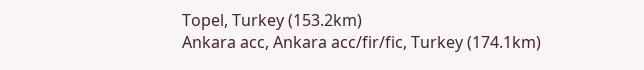Topel, Turkey (153.2km)
Ankara acc, Ankara acc/fir/fic, Turkey (174.1km)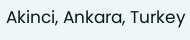Akinci, Ankara, Turkey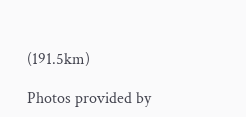(191.5km)

Photos provided by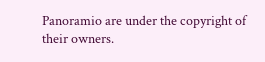Panoramio are under the copyright of their owners.